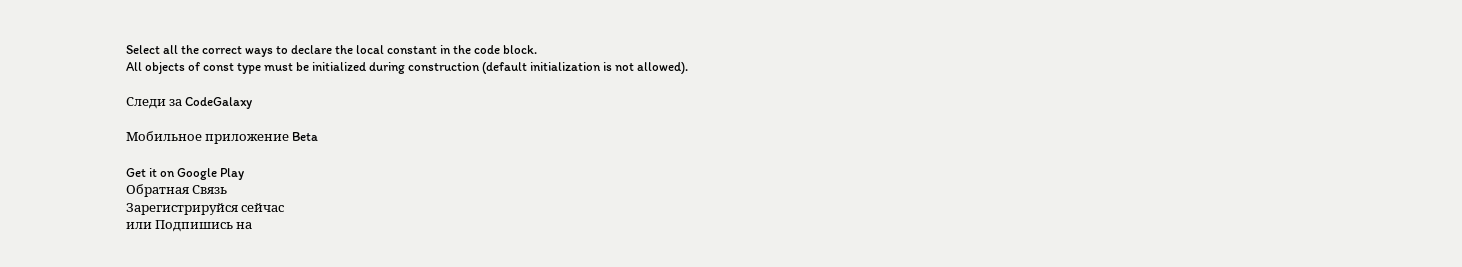Select all the correct ways to declare the local constant in the code block.
All objects of const type must be initialized during construction (default initialization is not allowed).

Следи за CodeGalaxy

Мобильное приложение Beta

Get it on Google Play
Обратная Связь
Зарегистрируйся сейчас
или Подпишись на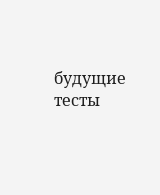будущие тесты